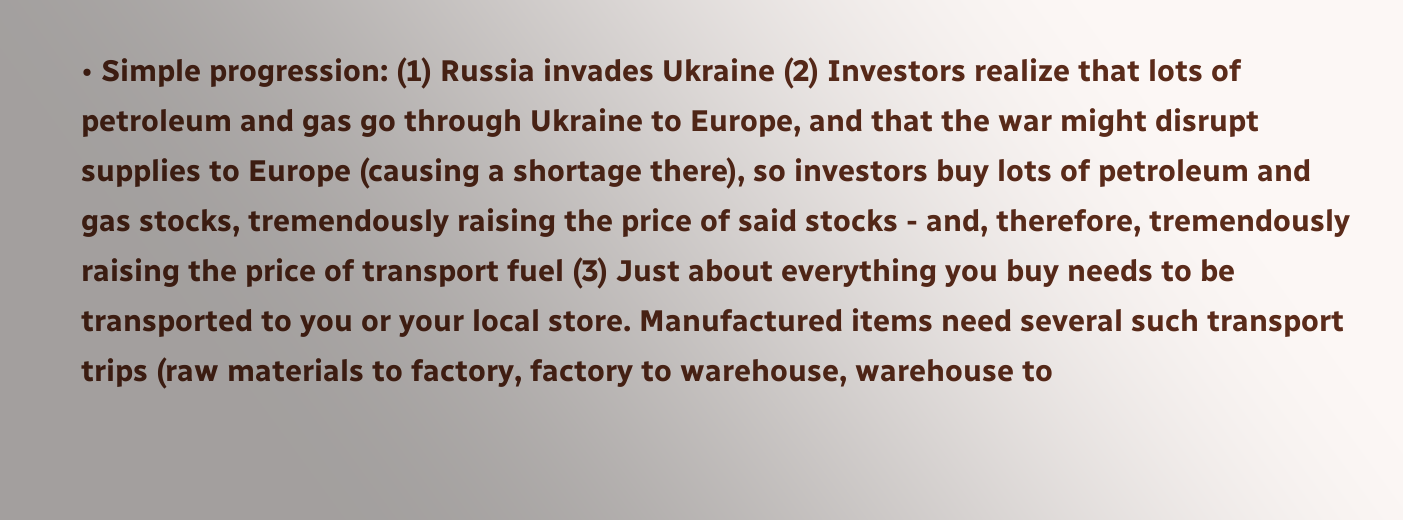• Simple progression: (1) Russia invades Ukraine (2) Investors realize that lots of petroleum and gas go through Ukraine to Europe, and that the war might disrupt supplies to Europe (causing a shortage there), so investors buy lots of petroleum and gas stocks, tremendously raising the price of said stocks - and, therefore, tremendously raising the price of transport fuel (3) Just about everything you buy needs to be transported to you or your local store. Manufactured items need several such transport trips (raw materials to factory, factory to warehouse, warehouse to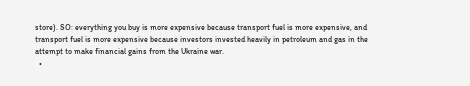store). SO: everything you buy is more expensive because transport fuel is more expensive, and transport fuel is more expensive because investors invested heavily in petroleum and gas in the attempt to make financial gains from the Ukraine war.
  •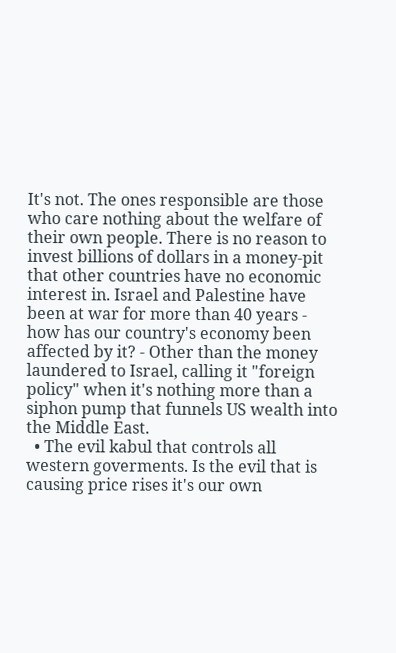It's not. The ones responsible are those who care nothing about the welfare of their own people. There is no reason to invest billions of dollars in a money-pit that other countries have no economic interest in. Israel and Palestine have been at war for more than 40 years - how has our country's economy been affected by it? - Other than the money laundered to Israel, calling it "foreign policy" when it's nothing more than a siphon pump that funnels US wealth into the Middle East.
  • The evil kabul that controls all western goverments. Is the evil that is causing price rises it's our own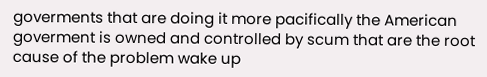goverments that are doing it more pacifically the American goverment is owned and controlled by scum that are the root cause of the problem wake up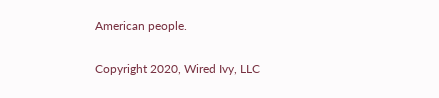American people.

Copyright 2020, Wired Ivy, LLC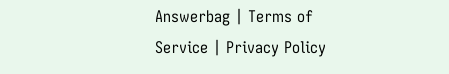Answerbag | Terms of Service | Privacy Policy